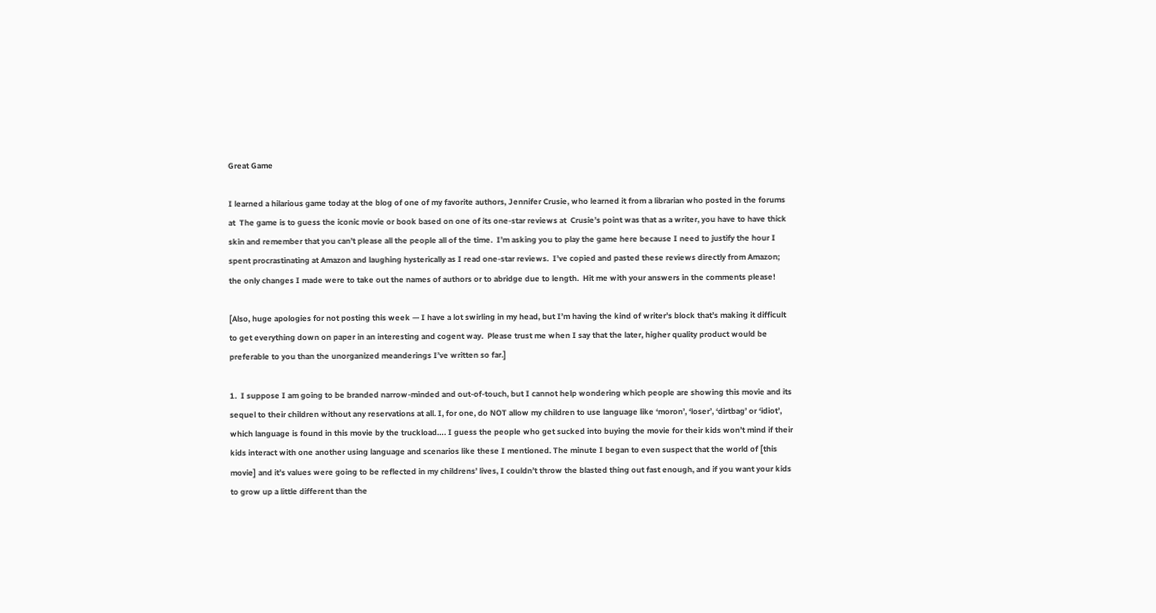Great Game

I learned a hilarious game today at the blog of one of my favorite authors, Jennifer Crusie, who learned it from a librarian who posted in the forums at  The game is to guess the iconic movie or book based on one of its one-star reviews at  Crusie’s point was that as a writer, you have to have thick skin and remember that you can’t please all the people all of the time.  I’m asking you to play the game here because I need to justify the hour I spent procrastinating at Amazon and laughing hysterically as I read one-star reviews.  I’ve copied and pasted these reviews directly from Amazon; the only changes I made were to take out the names of authors or to abridge due to length.  Hit me with your answers in the comments please!

[Also, huge apologies for not posting this week — I have a lot swirling in my head, but I’m having the kind of writer’s block that’s making it difficult to get everything down on paper in an interesting and cogent way.  Please trust me when I say that the later, higher quality product would be preferable to you than the unorganized meanderings I’ve written so far.]

1.  I suppose I am going to be branded narrow-minded and out-of-touch, but I cannot help wondering which people are showing this movie and its sequel to their children without any reservations at all. I, for one, do NOT allow my children to use language like ‘moron’, ‘loser’, ‘dirtbag’ or ‘idiot’, which language is found in this movie by the truckload…. I guess the people who get sucked into buying the movie for their kids won’t mind if their kids interact with one another using language and scenarios like these I mentioned. The minute I began to even suspect that the world of [this movie] and it’s values were going to be reflected in my childrens’ lives, I couldn’t throw the blasted thing out fast enough, and if you want your kids to grow up a little different than the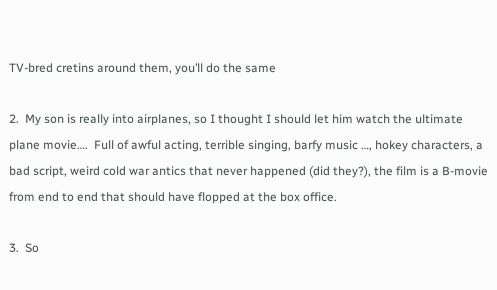TV-bred cretins around them, you’ll do the same

2.  My son is really into airplanes, so I thought I should let him watch the ultimate plane movie….  Full of awful acting, terrible singing, barfy music …, hokey characters, a bad script, weird cold war antics that never happened (did they?), the film is a B-movie from end to end that should have flopped at the box office.

3.  So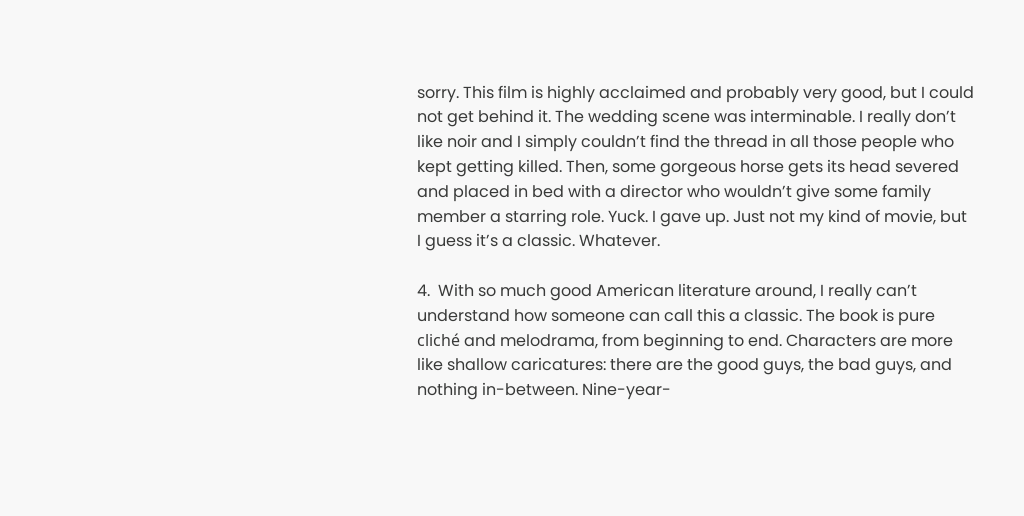sorry. This film is highly acclaimed and probably very good, but I could not get behind it. The wedding scene was interminable. I really don’t like noir and I simply couldn’t find the thread in all those people who kept getting killed. Then, some gorgeous horse gets its head severed and placed in bed with a director who wouldn’t give some family member a starring role. Yuck. I gave up. Just not my kind of movie, but I guess it’s a classic. Whatever.

4.  With so much good American literature around, I really can’t understand how someone can call this a classic. The book is pure cliché and melodrama, from beginning to end. Characters are more like shallow caricatures: there are the good guys, the bad guys, and nothing in-between. Nine-year-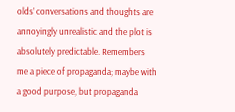olds’ conversations and thoughts are annoyingly unrealistic and the plot is absolutely predictable. Remembers me a piece of propaganda; maybe with a good purpose, but propaganda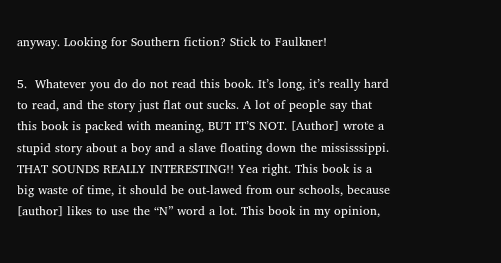anyway. Looking for Southern fiction? Stick to Faulkner!

5.  Whatever you do do not read this book. It’s long, it’s really hard to read, and the story just flat out sucks. A lot of people say that this book is packed with meaning, BUT IT’S NOT. [Author] wrote a stupid story about a boy and a slave floating down the mississsippi. THAT SOUNDS REALLY INTERESTING!! Yea right. This book is a big waste of time, it should be out-lawed from our schools, because [author] likes to use the “N” word a lot. This book in my opinion,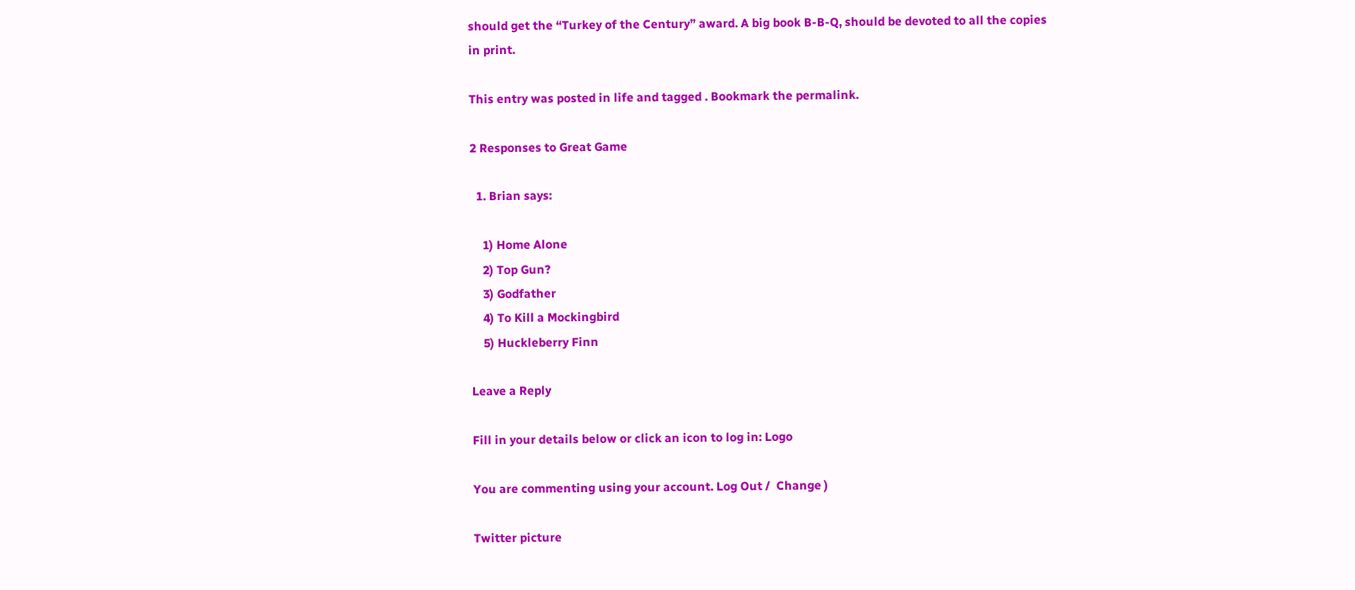should get the “Turkey of the Century” award. A big book B-B-Q, should be devoted to all the copies in print.

This entry was posted in life and tagged . Bookmark the permalink.

2 Responses to Great Game

  1. Brian says:

    1) Home Alone
    2) Top Gun?
    3) Godfather
    4) To Kill a Mockingbird
    5) Huckleberry Finn

Leave a Reply

Fill in your details below or click an icon to log in: Logo

You are commenting using your account. Log Out /  Change )

Twitter picture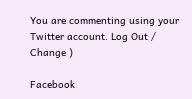You are commenting using your Twitter account. Log Out /  Change )

Facebook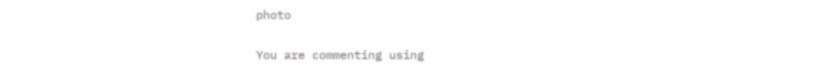photo

You are commenting using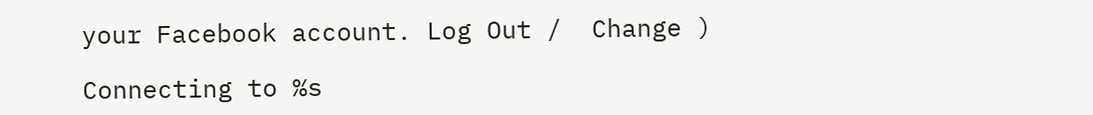your Facebook account. Log Out /  Change )

Connecting to %s